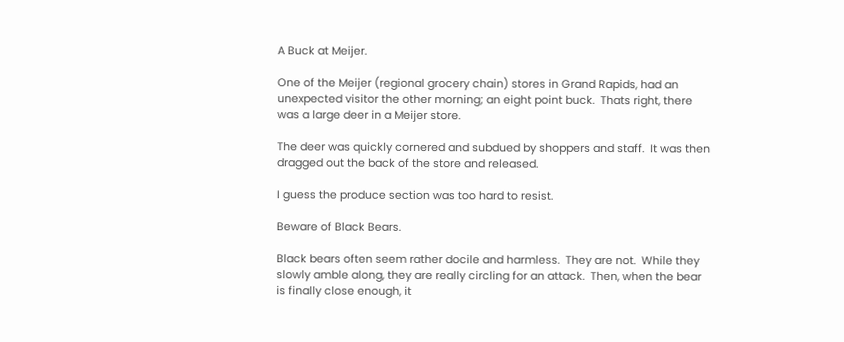A Buck at Meijer.

One of the Meijer (regional grocery chain) stores in Grand Rapids, had an unexpected visitor the other morning; an eight point buck.  Thats right, there was a large deer in a Meijer store.

The deer was quickly cornered and subdued by shoppers and staff.  It was then dragged out the back of the store and released.

I guess the produce section was too hard to resist.

Beware of Black Bears.

Black bears often seem rather docile and harmless.  They are not.  While they slowly amble along, they are really circling for an attack.  Then, when the bear is finally close enough, it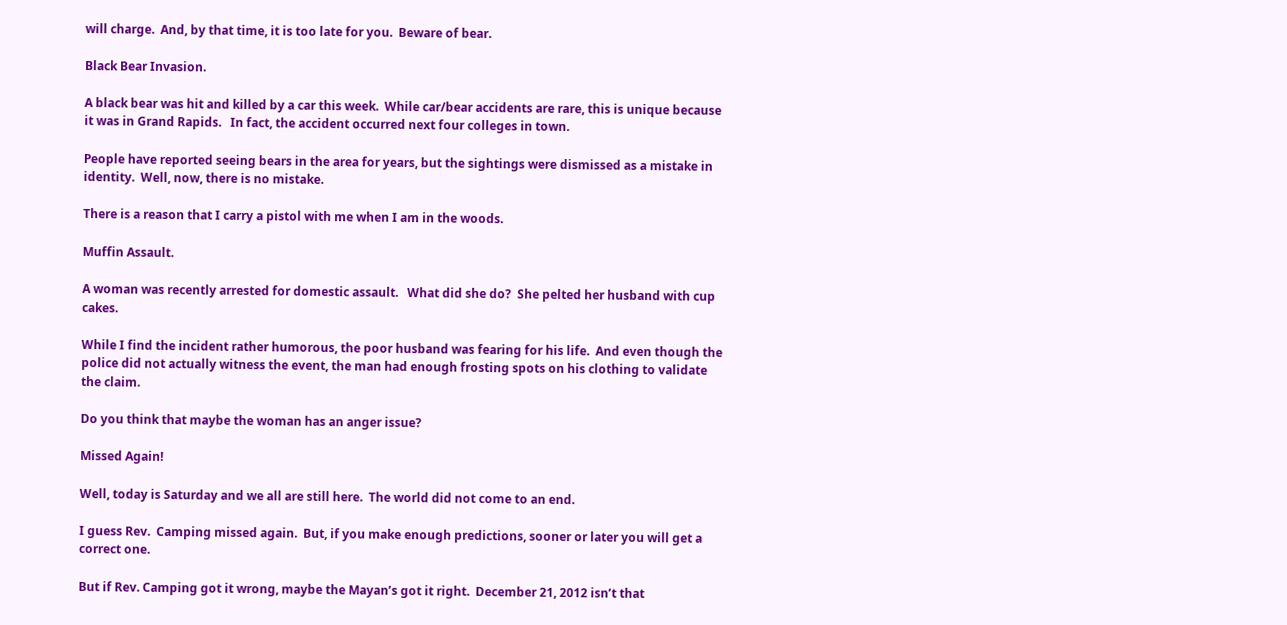will charge.  And, by that time, it is too late for you.  Beware of bear.

Black Bear Invasion.

A black bear was hit and killed by a car this week.  While car/bear accidents are rare, this is unique because it was in Grand Rapids.   In fact, the accident occurred next four colleges in town.

People have reported seeing bears in the area for years, but the sightings were dismissed as a mistake in identity.  Well, now, there is no mistake.

There is a reason that I carry a pistol with me when I am in the woods.

Muffin Assault.

A woman was recently arrested for domestic assault.   What did she do?  She pelted her husband with cup cakes.

While I find the incident rather humorous, the poor husband was fearing for his life.  And even though the police did not actually witness the event, the man had enough frosting spots on his clothing to validate the claim.

Do you think that maybe the woman has an anger issue?

Missed Again!

Well, today is Saturday and we all are still here.  The world did not come to an end.

I guess Rev.  Camping missed again.  But, if you make enough predictions, sooner or later you will get a correct one.

But if Rev. Camping got it wrong, maybe the Mayan’s got it right.  December 21, 2012 isn’t that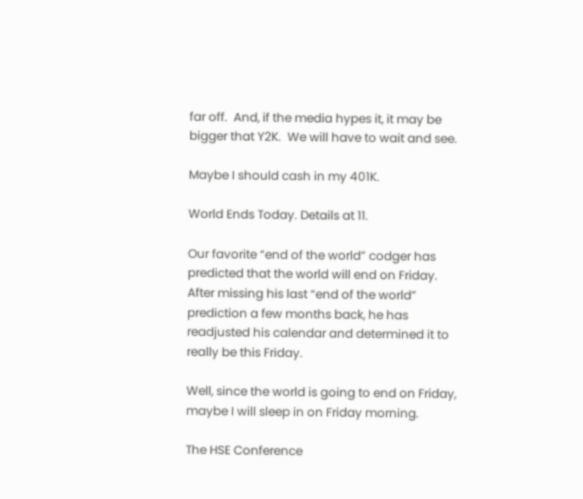far off.  And, if the media hypes it, it may be bigger that Y2K.  We will have to wait and see.

Maybe I should cash in my 401K.

World Ends Today. Details at 11.

Our favorite “end of the world” codger has predicted that the world will end on Friday.  After missing his last “end of the world” prediction a few months back, he has readjusted his calendar and determined it to really be this Friday.

Well, since the world is going to end on Friday, maybe I will sleep in on Friday morning.

The HSE Conference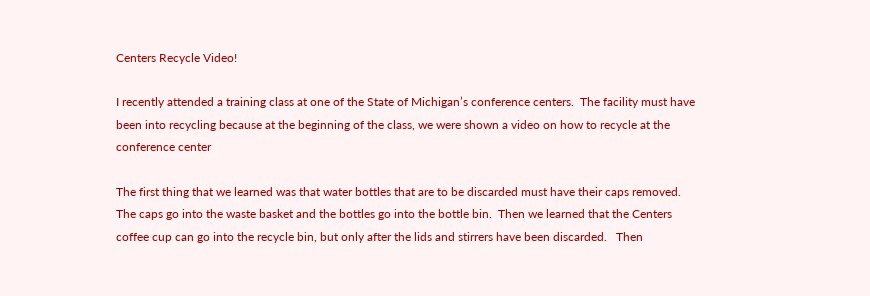Centers Recycle Video!

I recently attended a training class at one of the State of Michigan’s conference centers.  The facility must have been into recycling because at the beginning of the class, we were shown a video on how to recycle at the conference center

The first thing that we learned was that water bottles that are to be discarded must have their caps removed.  The caps go into the waste basket and the bottles go into the bottle bin.  Then we learned that the Centers coffee cup can go into the recycle bin, but only after the lids and stirrers have been discarded.   Then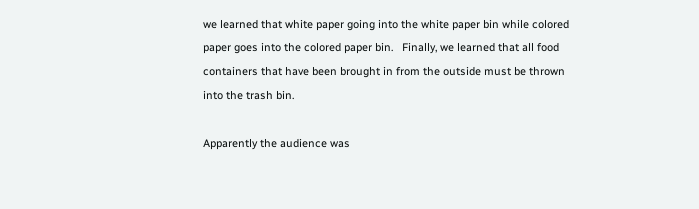we learned that white paper going into the white paper bin while colored paper goes into the colored paper bin.   Finally, we learned that all food containers that have been brought in from the outside must be thrown into the trash bin.

Apparently the audience was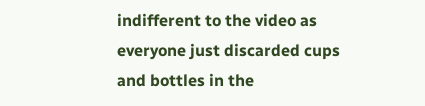indifferent to the video as everyone just discarded cups and bottles in the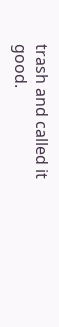trash and called it  good.